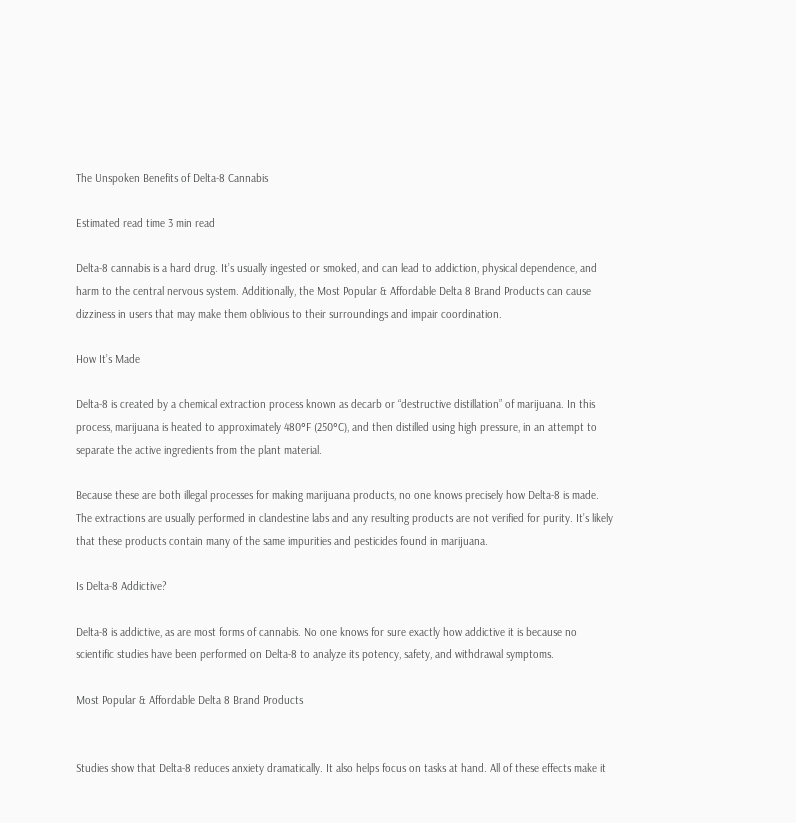The Unspoken Benefits of Delta-8 Cannabis

Estimated read time 3 min read

Delta-8 cannabis is a hard drug. It’s usually ingested or smoked, and can lead to addiction, physical dependence, and harm to the central nervous system. Additionally, the Most Popular & Affordable Delta 8 Brand Products can cause dizziness in users that may make them oblivious to their surroundings and impair coordination.

How It’s Made

Delta-8 is created by a chemical extraction process known as decarb or “destructive distillation” of marijuana. In this process, marijuana is heated to approximately 480°F (250°C), and then distilled using high pressure, in an attempt to separate the active ingredients from the plant material.

Because these are both illegal processes for making marijuana products, no one knows precisely how Delta-8 is made. The extractions are usually performed in clandestine labs and any resulting products are not verified for purity. It’s likely that these products contain many of the same impurities and pesticides found in marijuana.

Is Delta-8 Addictive?

Delta-8 is addictive, as are most forms of cannabis. No one knows for sure exactly how addictive it is because no scientific studies have been performed on Delta-8 to analyze its potency, safety, and withdrawal symptoms.

Most Popular & Affordable Delta 8 Brand Products


Studies show that Delta-8 reduces anxiety dramatically. It also helps focus on tasks at hand. All of these effects make it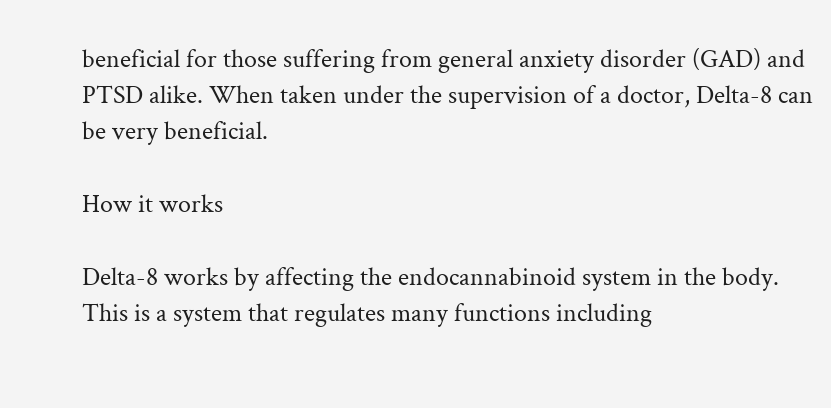beneficial for those suffering from general anxiety disorder (GAD) and PTSD alike. When taken under the supervision of a doctor, Delta-8 can be very beneficial.

How it works

Delta-8 works by affecting the endocannabinoid system in the body. This is a system that regulates many functions including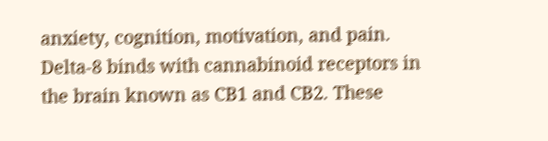anxiety, cognition, motivation, and pain. Delta-8 binds with cannabinoid receptors in the brain known as CB1 and CB2. These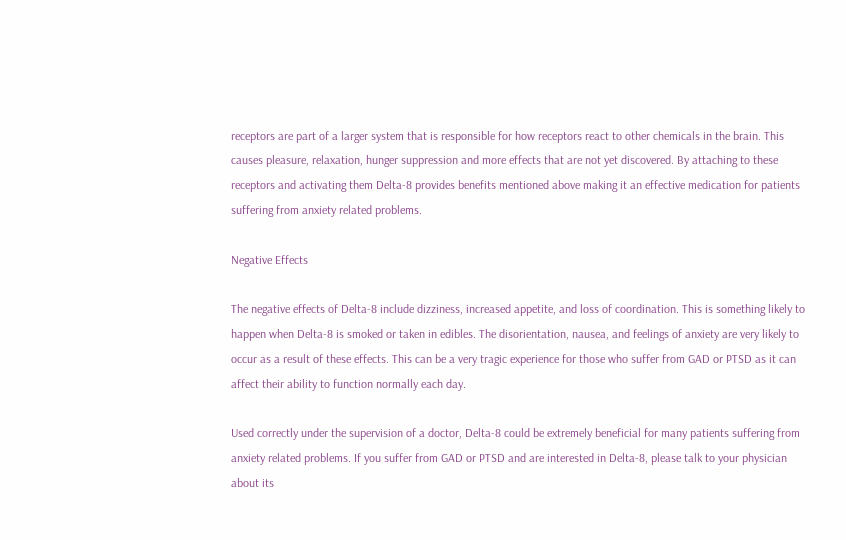receptors are part of a larger system that is responsible for how receptors react to other chemicals in the brain. This causes pleasure, relaxation, hunger suppression and more effects that are not yet discovered. By attaching to these receptors and activating them Delta-8 provides benefits mentioned above making it an effective medication for patients suffering from anxiety related problems.

Negative Effects

The negative effects of Delta-8 include dizziness, increased appetite, and loss of coordination. This is something likely to happen when Delta-8 is smoked or taken in edibles. The disorientation, nausea, and feelings of anxiety are very likely to occur as a result of these effects. This can be a very tragic experience for those who suffer from GAD or PTSD as it can affect their ability to function normally each day.

Used correctly under the supervision of a doctor, Delta-8 could be extremely beneficial for many patients suffering from anxiety related problems. If you suffer from GAD or PTSD and are interested in Delta-8, please talk to your physician about its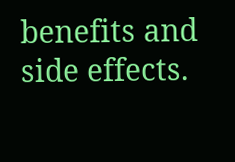benefits and side effects.